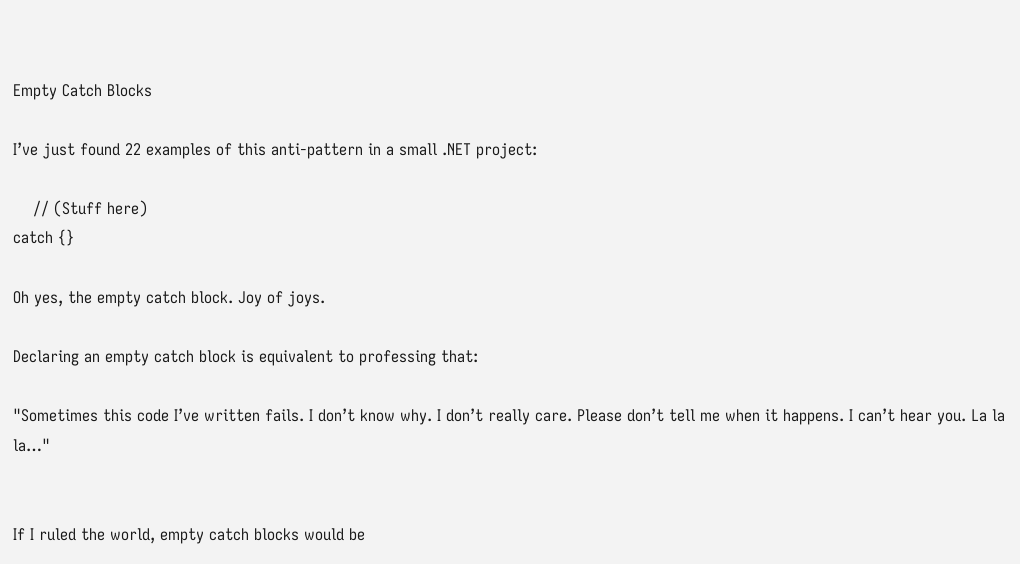Empty Catch Blocks

I’ve just found 22 examples of this anti-pattern in a small .NET project:

    // (Stuff here)
catch {}

Oh yes, the empty catch block. Joy of joys.

Declaring an empty catch block is equivalent to professing that:

"Sometimes this code I’ve written fails. I don’t know why. I don’t really care. Please don’t tell me when it happens. I can’t hear you. La la la…"


If I ruled the world, empty catch blocks would be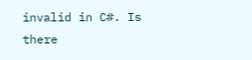invalid in C#. Is there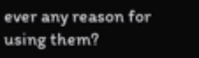ever any reason for using them?